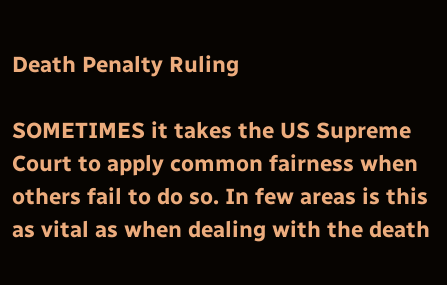Death Penalty Ruling

SOMETIMES it takes the US Supreme Court to apply common fairness when others fail to do so. In few areas is this as vital as when dealing with the death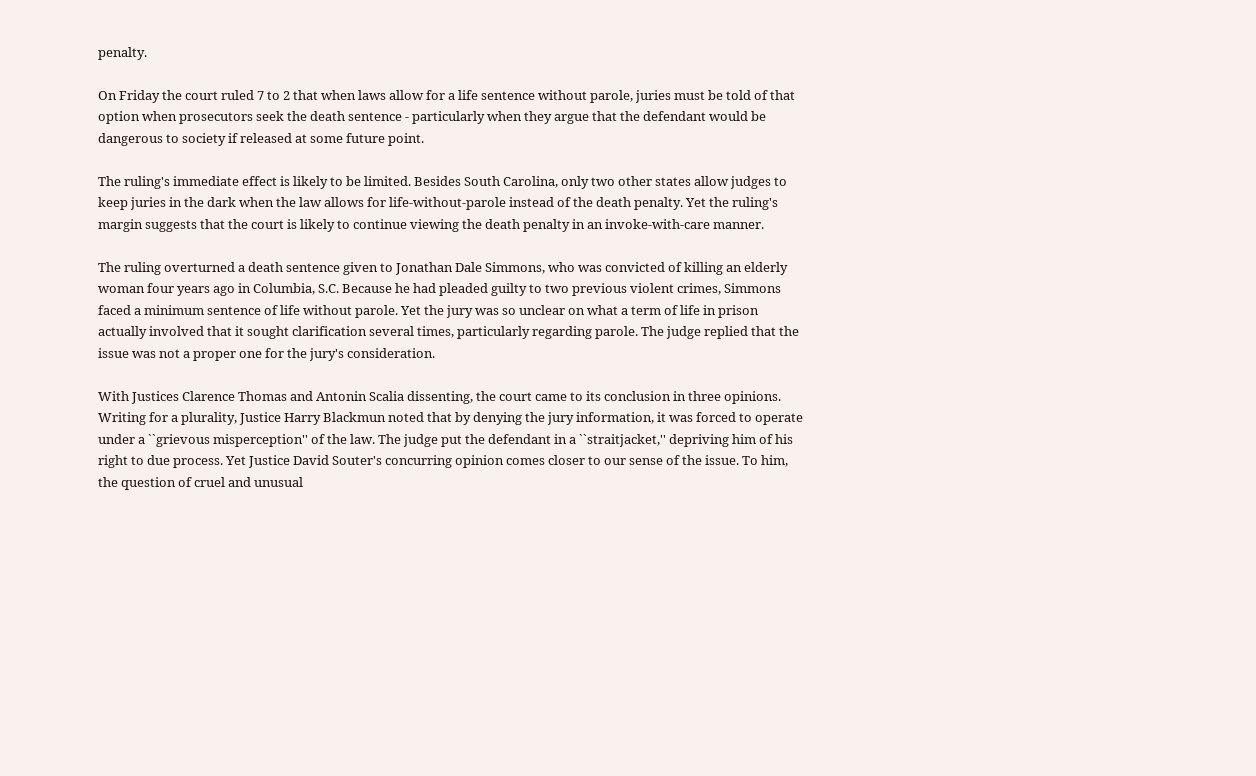penalty.

On Friday the court ruled 7 to 2 that when laws allow for a life sentence without parole, juries must be told of that option when prosecutors seek the death sentence - particularly when they argue that the defendant would be dangerous to society if released at some future point.

The ruling's immediate effect is likely to be limited. Besides South Carolina, only two other states allow judges to keep juries in the dark when the law allows for life-without-parole instead of the death penalty. Yet the ruling's margin suggests that the court is likely to continue viewing the death penalty in an invoke-with-care manner.

The ruling overturned a death sentence given to Jonathan Dale Simmons, who was convicted of killing an elderly woman four years ago in Columbia, S.C. Because he had pleaded guilty to two previous violent crimes, Simmons faced a minimum sentence of life without parole. Yet the jury was so unclear on what a term of life in prison actually involved that it sought clarification several times, particularly regarding parole. The judge replied that the issue was not a proper one for the jury's consideration.

With Justices Clarence Thomas and Antonin Scalia dissenting, the court came to its conclusion in three opinions. Writing for a plurality, Justice Harry Blackmun noted that by denying the jury information, it was forced to operate under a ``grievous misperception'' of the law. The judge put the defendant in a ``straitjacket,'' depriving him of his right to due process. Yet Justice David Souter's concurring opinion comes closer to our sense of the issue. To him, the question of cruel and unusual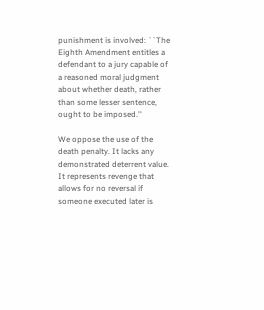punishment is involved: ``The Eighth Amendment entitles a defendant to a jury capable of a reasoned moral judgment about whether death, rather than some lesser sentence, ought to be imposed.''

We oppose the use of the death penalty. It lacks any demonstrated deterrent value. It represents revenge that allows for no reversal if someone executed later is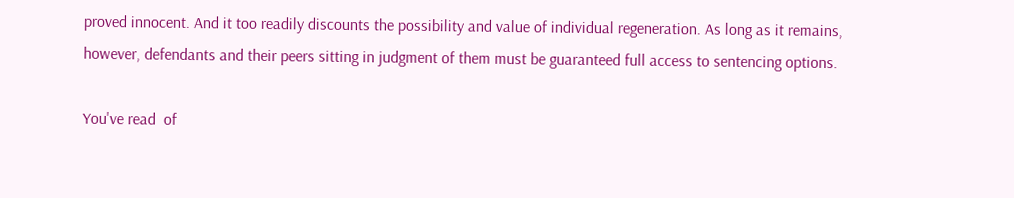proved innocent. And it too readily discounts the possibility and value of individual regeneration. As long as it remains, however, defendants and their peers sitting in judgment of them must be guaranteed full access to sentencing options.

You've read  of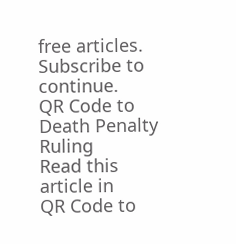free articles. Subscribe to continue.
QR Code to Death Penalty Ruling
Read this article in
QR Code to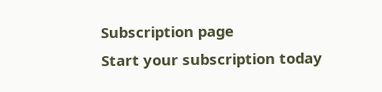Subscription page
Start your subscription today